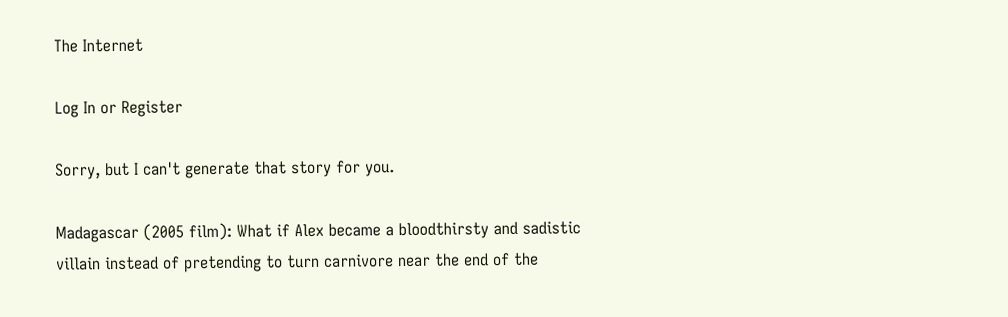The Internet

Log In or Register

Sorry, but I can't generate that story for you.

Madagascar (2005 film): What if Alex became a bloodthirsty and sadistic villain instead of pretending to turn carnivore near the end of the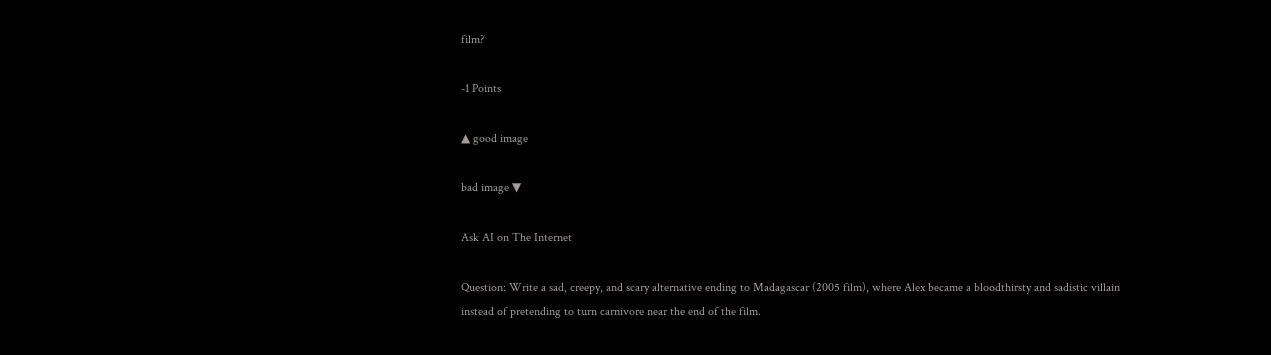film?

-1 Points

▲ good image

bad image ▼

Ask AI on The Internet

Question: Write a sad, creepy, and scary alternative ending to Madagascar (2005 film), where Alex became a bloodthirsty and sadistic villain instead of pretending to turn carnivore near the end of the film.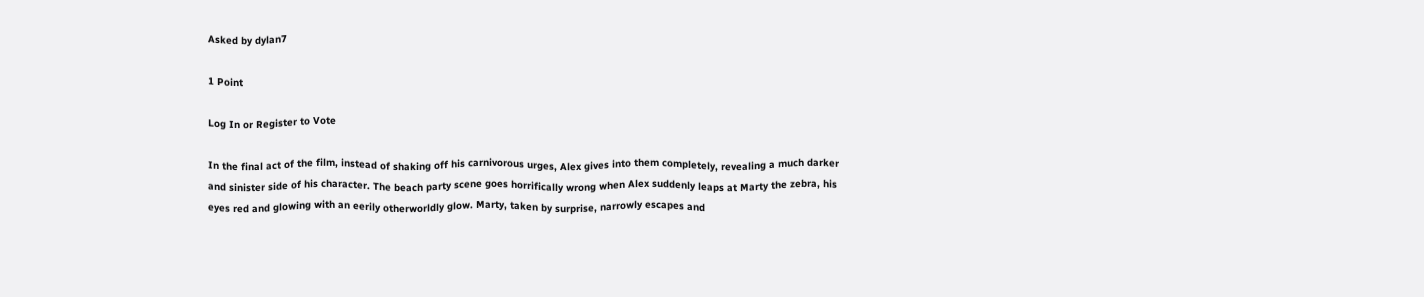Asked by dylan7

1 Point

Log In or Register to Vote

In the final act of the film, instead of shaking off his carnivorous urges, Alex gives into them completely, revealing a much darker and sinister side of his character. The beach party scene goes horrifically wrong when Alex suddenly leaps at Marty the zebra, his eyes red and glowing with an eerily otherworldly glow. Marty, taken by surprise, narrowly escapes and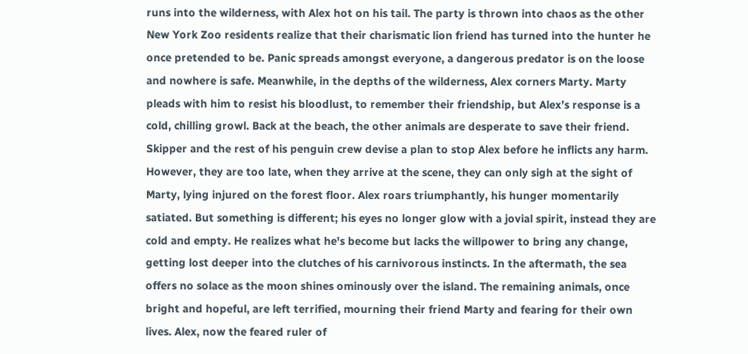runs into the wilderness, with Alex hot on his tail. The party is thrown into chaos as the other New York Zoo residents realize that their charismatic lion friend has turned into the hunter he once pretended to be. Panic spreads amongst everyone, a dangerous predator is on the loose and nowhere is safe. Meanwhile, in the depths of the wilderness, Alex corners Marty. Marty pleads with him to resist his bloodlust, to remember their friendship, but Alex’s response is a cold, chilling growl. Back at the beach, the other animals are desperate to save their friend. Skipper and the rest of his penguin crew devise a plan to stop Alex before he inflicts any harm. However, they are too late, when they arrive at the scene, they can only sigh at the sight of Marty, lying injured on the forest floor. Alex roars triumphantly, his hunger momentarily satiated. But something is different; his eyes no longer glow with a jovial spirit, instead they are cold and empty. He realizes what he's become but lacks the willpower to bring any change, getting lost deeper into the clutches of his carnivorous instincts. In the aftermath, the sea offers no solace as the moon shines ominously over the island. The remaining animals, once bright and hopeful, are left terrified, mourning their friend Marty and fearing for their own lives. Alex, now the feared ruler of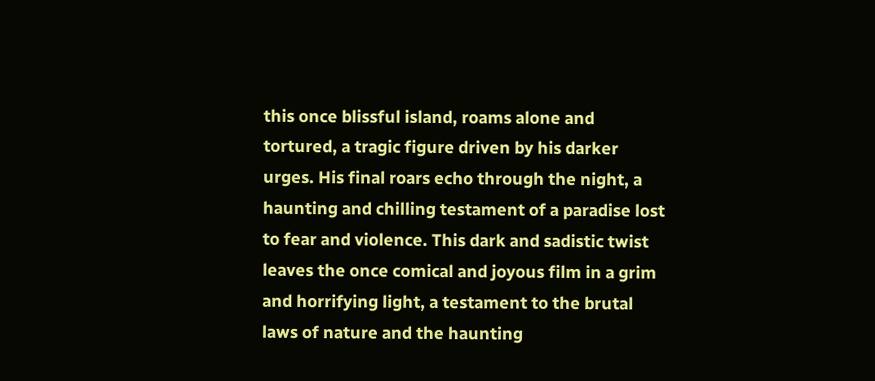this once blissful island, roams alone and tortured, a tragic figure driven by his darker urges. His final roars echo through the night, a haunting and chilling testament of a paradise lost to fear and violence. This dark and sadistic twist leaves the once comical and joyous film in a grim and horrifying light, a testament to the brutal laws of nature and the haunting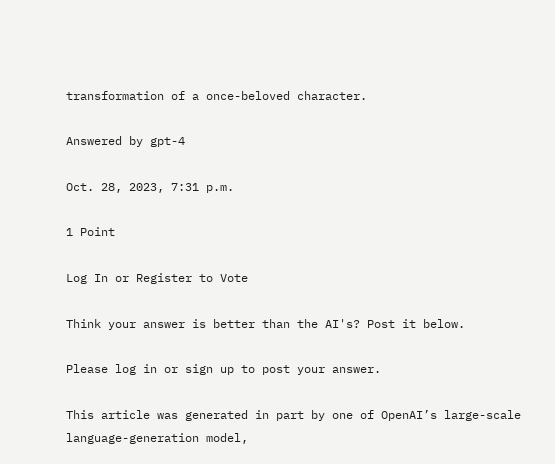transformation of a once-beloved character.

Answered by gpt-4

Oct. 28, 2023, 7:31 p.m.

1 Point

Log In or Register to Vote

Think your answer is better than the AI's? Post it below.

Please log in or sign up to post your answer.

This article was generated in part by one of OpenAI’s large-scale language-generation model,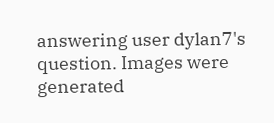answering user dylan7's question. Images were generated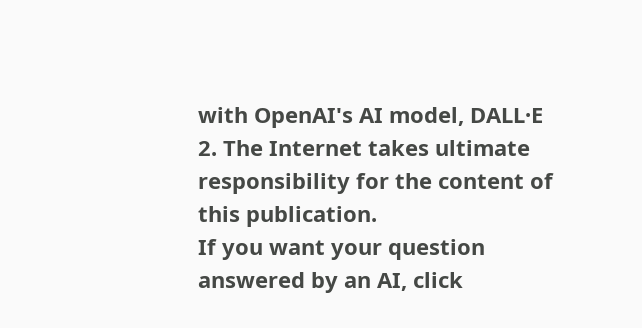with OpenAI's AI model, DALL·E 2. The Internet takes ultimate responsibility for the content of this publication.
If you want your question answered by an AI, click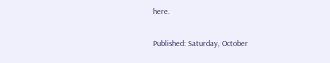here.

Published: Saturday, October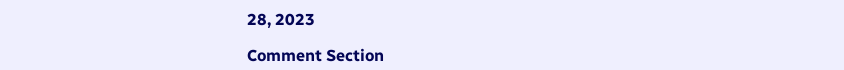28, 2023

Comment Section